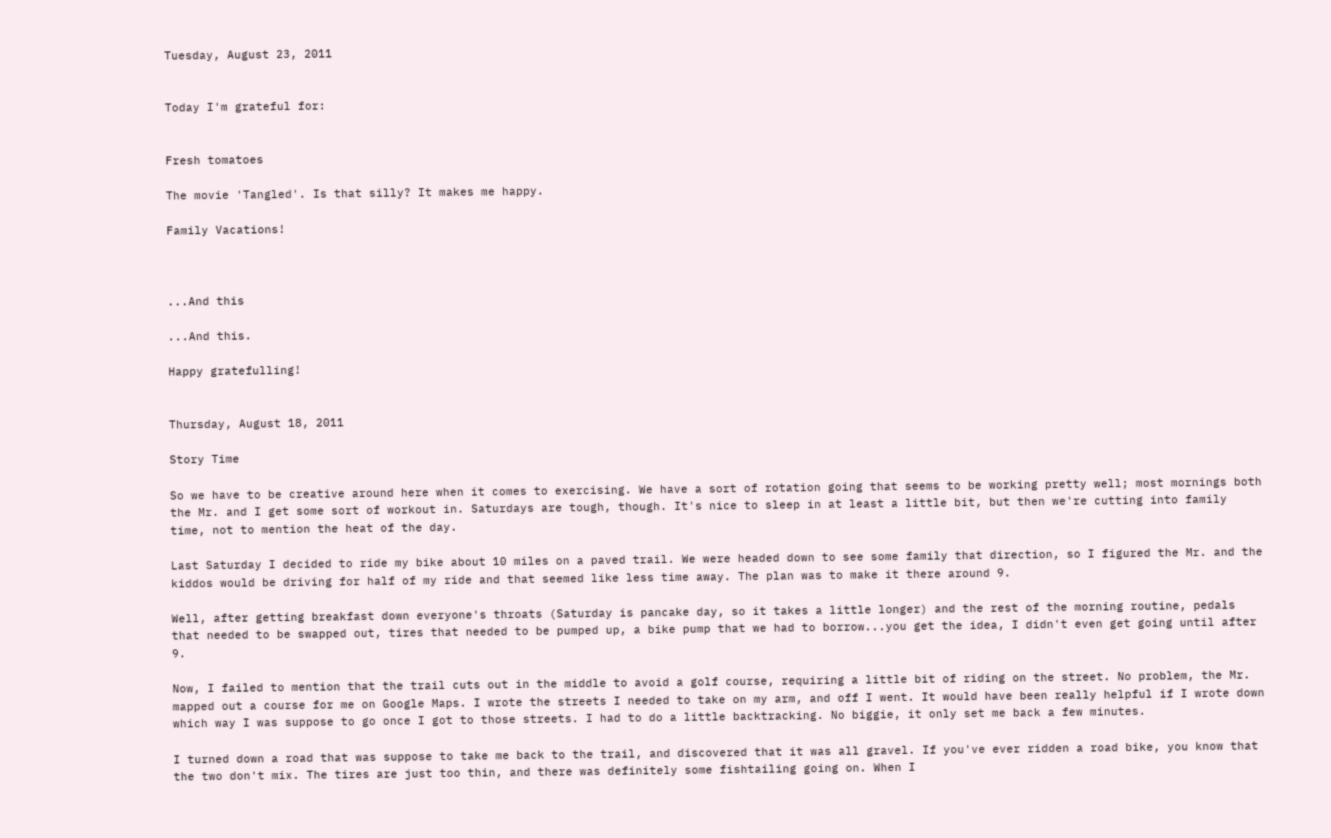Tuesday, August 23, 2011


Today I'm grateful for:


Fresh tomatoes

The movie 'Tangled'. Is that silly? It makes me happy.

Family Vacations!



...And this

...And this.

Happy gratefulling!


Thursday, August 18, 2011

Story Time

So we have to be creative around here when it comes to exercising. We have a sort of rotation going that seems to be working pretty well; most mornings both the Mr. and I get some sort of workout in. Saturdays are tough, though. It's nice to sleep in at least a little bit, but then we're cutting into family time, not to mention the heat of the day.

Last Saturday I decided to ride my bike about 10 miles on a paved trail. We were headed down to see some family that direction, so I figured the Mr. and the kiddos would be driving for half of my ride and that seemed like less time away. The plan was to make it there around 9.

Well, after getting breakfast down everyone's throats (Saturday is pancake day, so it takes a little longer) and the rest of the morning routine, pedals that needed to be swapped out, tires that needed to be pumped up, a bike pump that we had to borrow...you get the idea, I didn't even get going until after 9.

Now, I failed to mention that the trail cuts out in the middle to avoid a golf course, requiring a little bit of riding on the street. No problem, the Mr. mapped out a course for me on Google Maps. I wrote the streets I needed to take on my arm, and off I went. It would have been really helpful if I wrote down which way I was suppose to go once I got to those streets. I had to do a little backtracking. No biggie, it only set me back a few minutes.

I turned down a road that was suppose to take me back to the trail, and discovered that it was all gravel. If you've ever ridden a road bike, you know that the two don't mix. The tires are just too thin, and there was definitely some fishtailing going on. When I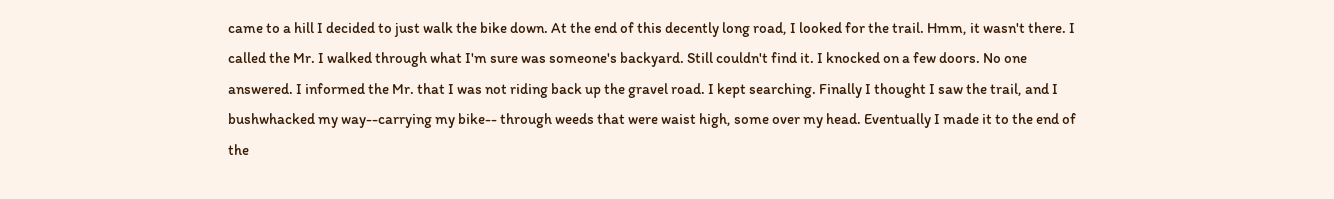came to a hill I decided to just walk the bike down. At the end of this decently long road, I looked for the trail. Hmm, it wasn't there. I called the Mr. I walked through what I'm sure was someone's backyard. Still couldn't find it. I knocked on a few doors. No one answered. I informed the Mr. that I was not riding back up the gravel road. I kept searching. Finally I thought I saw the trail, and I bushwhacked my way--carrying my bike-- through weeds that were waist high, some over my head. Eventually I made it to the end of the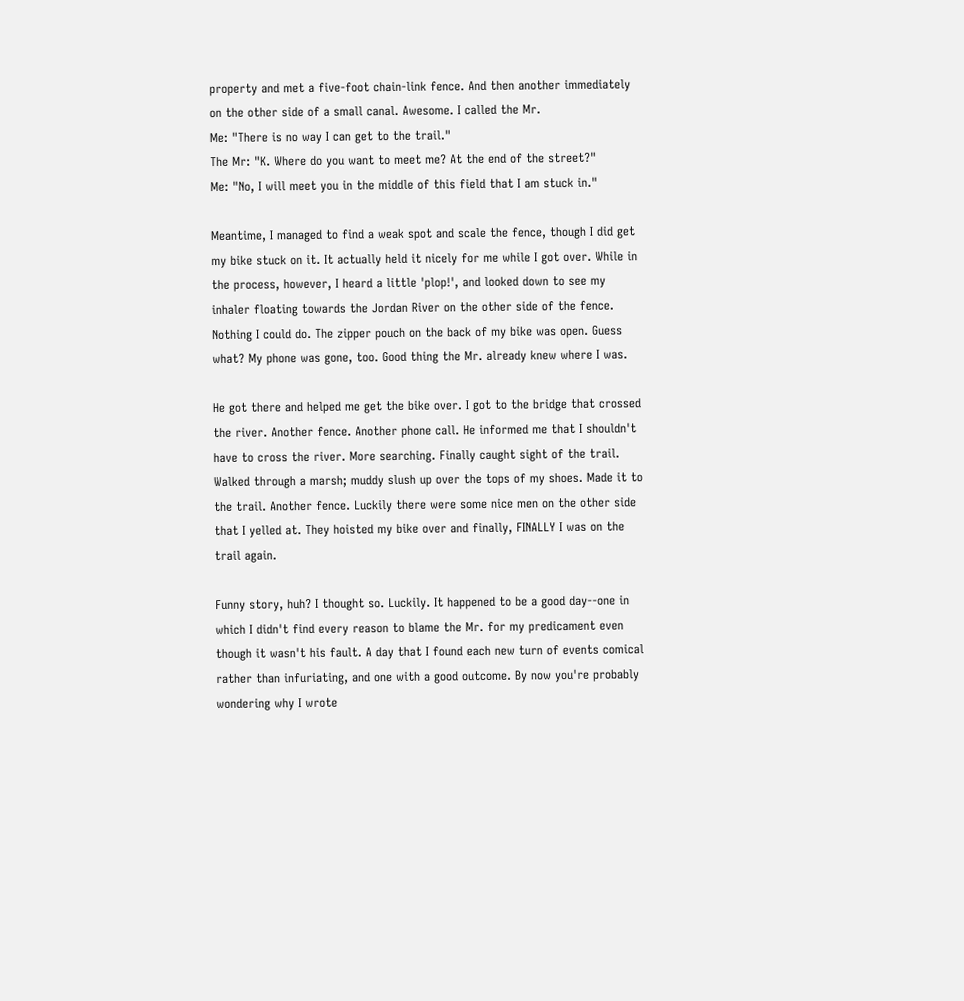property and met a five-foot chain-link fence. And then another immediately on the other side of a small canal. Awesome. I called the Mr.
Me: "There is no way I can get to the trail."
The Mr: "K. Where do you want to meet me? At the end of the street?"
Me: "No, I will meet you in the middle of this field that I am stuck in."

Meantime, I managed to find a weak spot and scale the fence, though I did get my bike stuck on it. It actually held it nicely for me while I got over. While in the process, however, I heard a little 'plop!', and looked down to see my inhaler floating towards the Jordan River on the other side of the fence. Nothing I could do. The zipper pouch on the back of my bike was open. Guess what? My phone was gone, too. Good thing the Mr. already knew where I was.

He got there and helped me get the bike over. I got to the bridge that crossed the river. Another fence. Another phone call. He informed me that I shouldn't have to cross the river. More searching. Finally caught sight of the trail. Walked through a marsh; muddy slush up over the tops of my shoes. Made it to the trail. Another fence. Luckily there were some nice men on the other side that I yelled at. They hoisted my bike over and finally, FINALLY I was on the trail again.

Funny story, huh? I thought so. Luckily. It happened to be a good day--one in which I didn't find every reason to blame the Mr. for my predicament even though it wasn't his fault. A day that I found each new turn of events comical rather than infuriating, and one with a good outcome. By now you're probably wondering why I wrote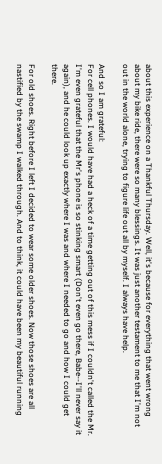about this experience on a Thankful Thursday. Well, it's because for everything that went wrong about my bike ride, there were so many blessings. It was just another testament to me that I'm not out in the world alone, trying to figure life out all by myself. I always have help.

And so I am grateful:
For cell phones. I would have had a heck of a time getting out of this mess if I couldn't called the Mr. I'm even grateful that the Mr's phone is so stinking smart (Don't even go there, Babe--I'll never say it again), and he could look up exactly where I was and where I needed to go and how I could get there.

For old shoes. Right before I left I decided to wear some older shoes. Now those shoes are all nastified by the swamp I walked through. And to think, it could have been my beautiful running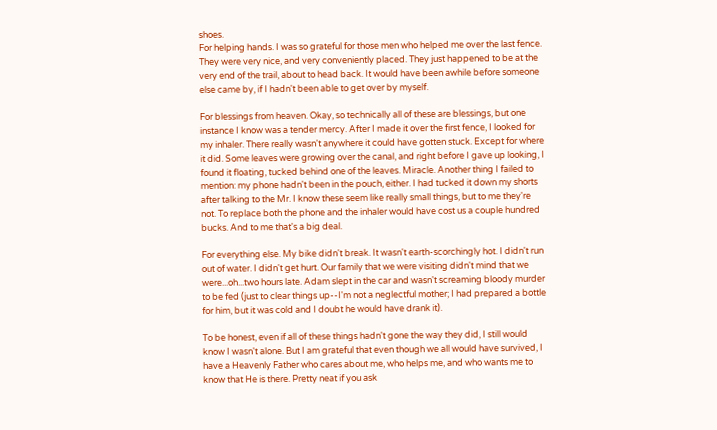shoes.
For helping hands. I was so grateful for those men who helped me over the last fence. They were very nice, and very conveniently placed. They just happened to be at the very end of the trail, about to head back. It would have been awhile before someone else came by, if I hadn't been able to get over by myself.

For blessings from heaven. Okay, so technically all of these are blessings, but one instance I know was a tender mercy. After I made it over the first fence, I looked for my inhaler. There really wasn't anywhere it could have gotten stuck. Except for where it did. Some leaves were growing over the canal, and right before I gave up looking, I found it floating, tucked behind one of the leaves. Miracle. Another thing I failed to mention: my phone hadn't been in the pouch, either. I had tucked it down my shorts after talking to the Mr. I know these seem like really small things, but to me they're not. To replace both the phone and the inhaler would have cost us a couple hundred bucks. And to me that's a big deal.

For everything else. My bike didn't break. It wasn't earth-scorchingly hot. I didn't run out of water. I didn't get hurt. Our family that we were visiting didn't mind that we were...oh...two hours late. Adam slept in the car and wasn't screaming bloody murder to be fed (just to clear things up--I'm not a neglectful mother; I had prepared a bottle for him, but it was cold and I doubt he would have drank it).

To be honest, even if all of these things hadn't gone the way they did, I still would know I wasn't alone. But I am grateful that even though we all would have survived, I have a Heavenly Father who cares about me, who helps me, and who wants me to know that He is there. Pretty neat if you ask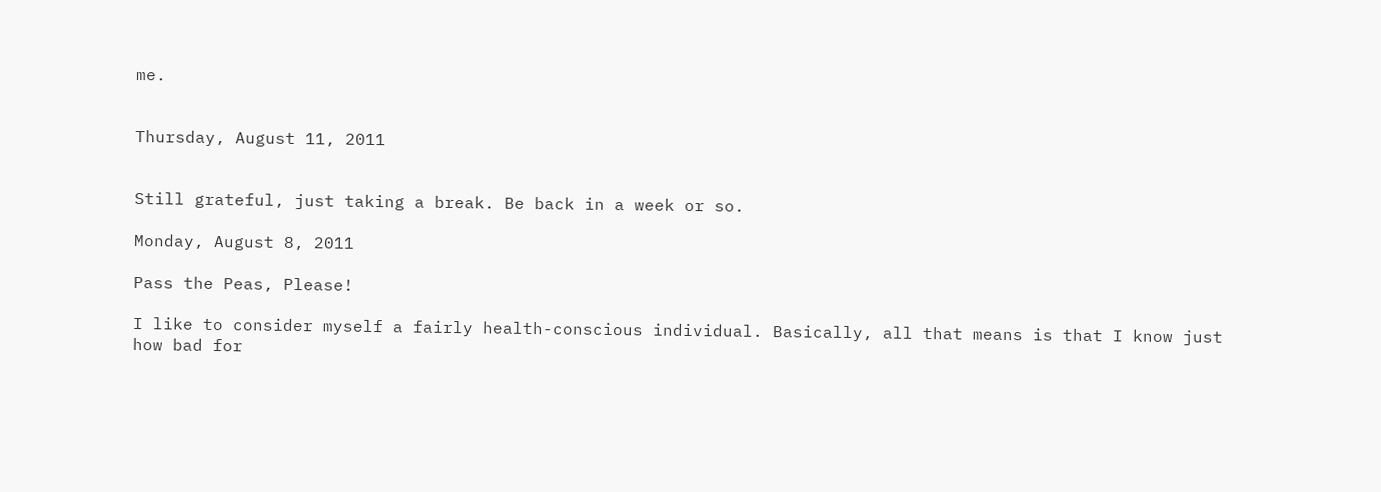me.


Thursday, August 11, 2011


Still grateful, just taking a break. Be back in a week or so.

Monday, August 8, 2011

Pass the Peas, Please!

I like to consider myself a fairly health-conscious individual. Basically, all that means is that I know just how bad for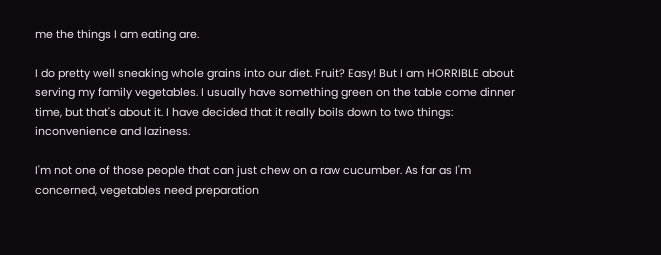me the things I am eating are.

I do pretty well sneaking whole grains into our diet. Fruit? Easy! But I am HORRIBLE about serving my family vegetables. I usually have something green on the table come dinner time, but that's about it. I have decided that it really boils down to two things: inconvenience and laziness.

I'm not one of those people that can just chew on a raw cucumber. As far as I'm concerned, vegetables need preparation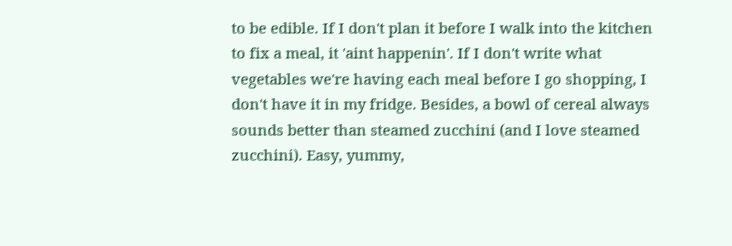to be edible. If I don't plan it before I walk into the kitchen to fix a meal, it 'aint happenin'. If I don't write what vegetables we're having each meal before I go shopping, I don't have it in my fridge. Besides, a bowl of cereal always sounds better than steamed zucchini (and I love steamed zucchini). Easy, yummy,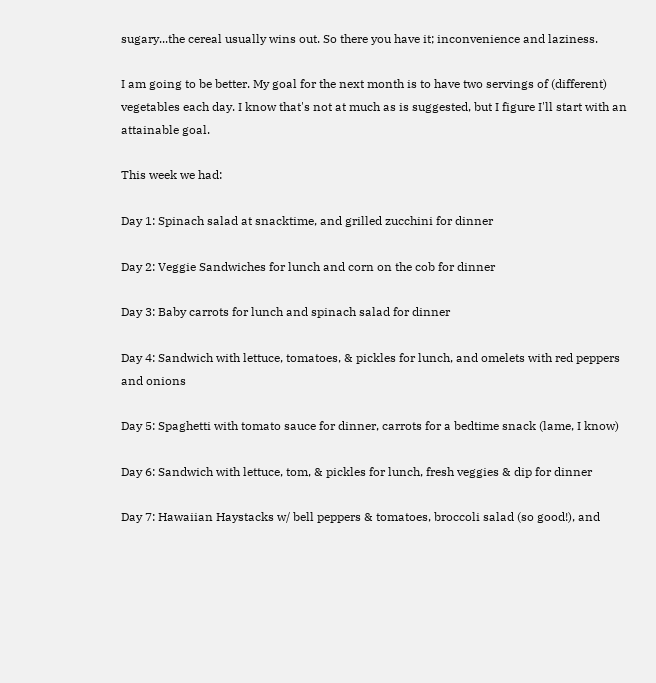sugary...the cereal usually wins out. So there you have it; inconvenience and laziness.

I am going to be better. My goal for the next month is to have two servings of (different) vegetables each day. I know that's not at much as is suggested, but I figure I'll start with an attainable goal.

This week we had:

Day 1: Spinach salad at snacktime, and grilled zucchini for dinner

Day 2: Veggie Sandwiches for lunch and corn on the cob for dinner

Day 3: Baby carrots for lunch and spinach salad for dinner

Day 4: Sandwich with lettuce, tomatoes, & pickles for lunch, and omelets with red peppers and onions

Day 5: Spaghetti with tomato sauce for dinner, carrots for a bedtime snack (lame, I know)

Day 6: Sandwich with lettuce, tom, & pickles for lunch, fresh veggies & dip for dinner

Day 7: Hawaiian Haystacks w/ bell peppers & tomatoes, broccoli salad (so good!), and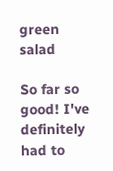green salad

So far so good! I've definitely had to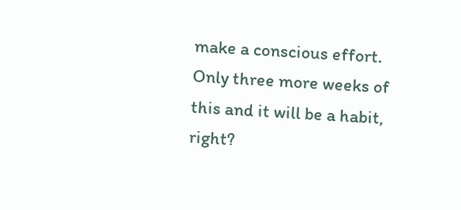make a conscious effort. Only three more weeks of this and it will be a habit, right?